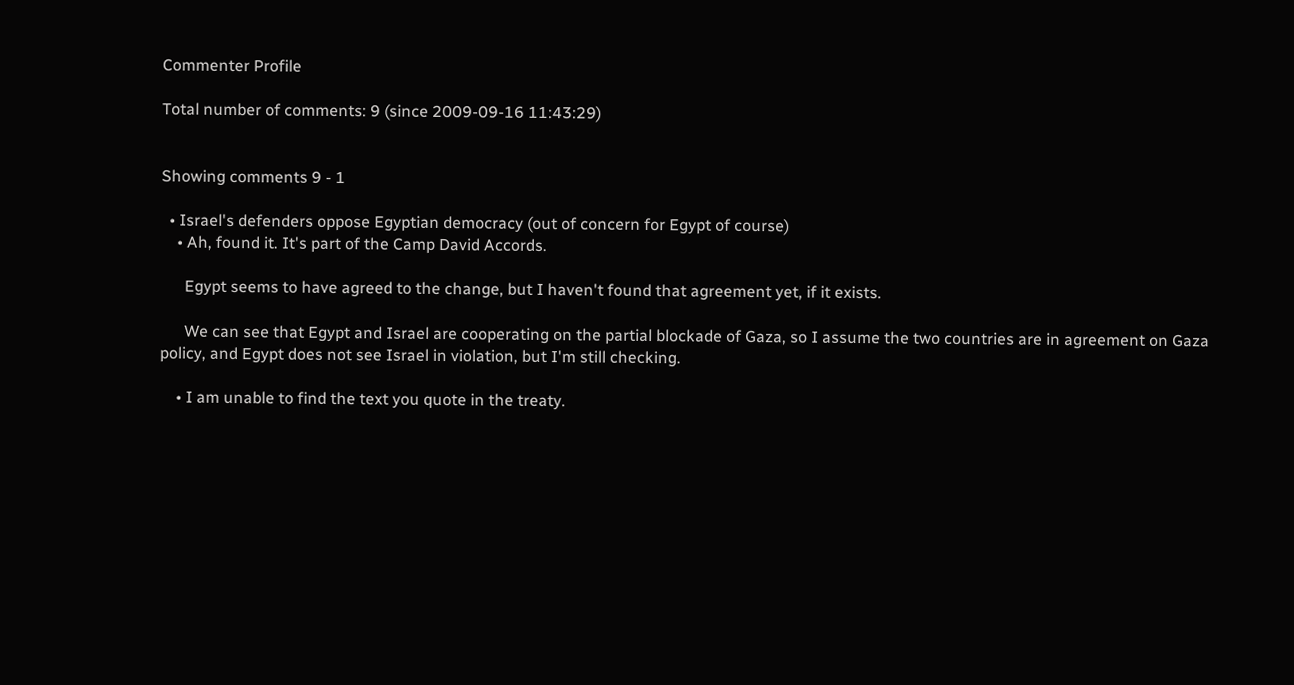Commenter Profile

Total number of comments: 9 (since 2009-09-16 11:43:29)


Showing comments 9 - 1

  • Israel's defenders oppose Egyptian democracy (out of concern for Egypt of course)
    • Ah, found it. It's part of the Camp David Accords.

      Egypt seems to have agreed to the change, but I haven't found that agreement yet, if it exists.

      We can see that Egypt and Israel are cooperating on the partial blockade of Gaza, so I assume the two countries are in agreement on Gaza policy, and Egypt does not see Israel in violation, but I'm still checking.

    • I am unable to find the text you quote in the treaty.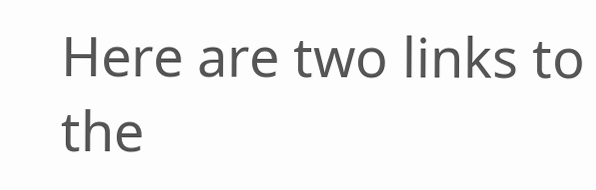Here are two links to the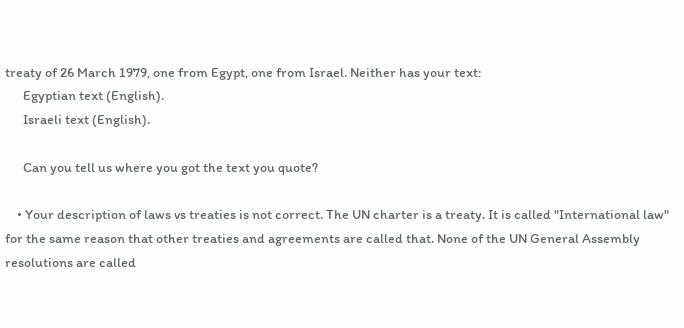treaty of 26 March 1979, one from Egypt, one from Israel. Neither has your text:
      Egyptian text (English).
      Israeli text (English).

      Can you tell us where you got the text you quote?

    • Your description of laws vs treaties is not correct. The UN charter is a treaty. It is called "International law" for the same reason that other treaties and agreements are called that. None of the UN General Assembly resolutions are called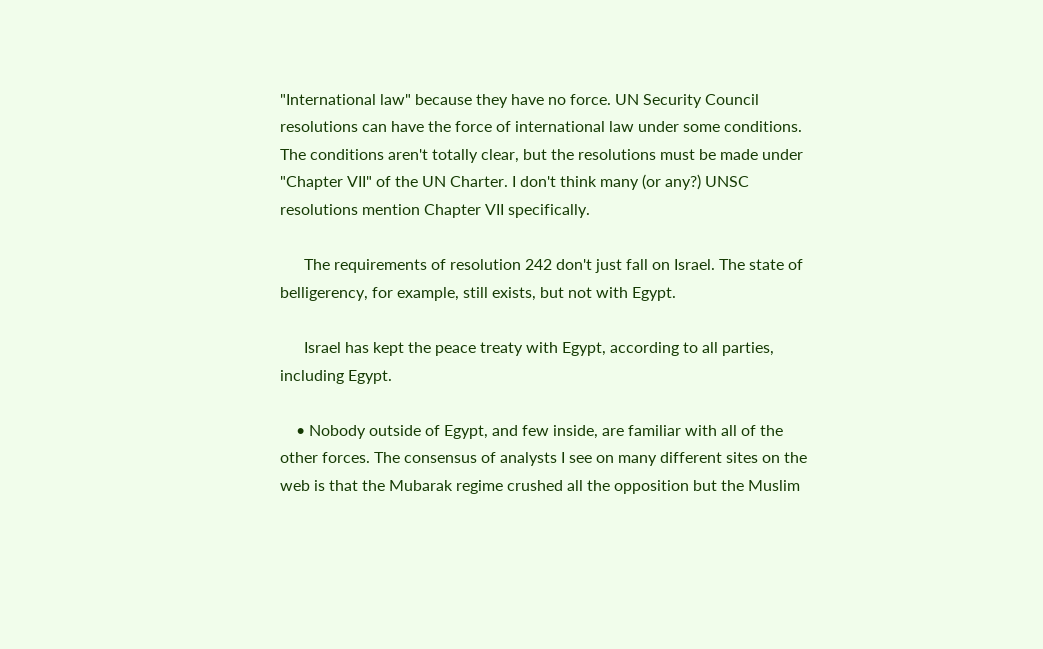"International law" because they have no force. UN Security Council resolutions can have the force of international law under some conditions. The conditions aren't totally clear, but the resolutions must be made under "Chapter VII" of the UN Charter. I don't think many (or any?) UNSC resolutions mention Chapter VII specifically.

      The requirements of resolution 242 don't just fall on Israel. The state of belligerency, for example, still exists, but not with Egypt.

      Israel has kept the peace treaty with Egypt, according to all parties, including Egypt.

    • Nobody outside of Egypt, and few inside, are familiar with all of the other forces. The consensus of analysts I see on many different sites on the web is that the Mubarak regime crushed all the opposition but the Muslim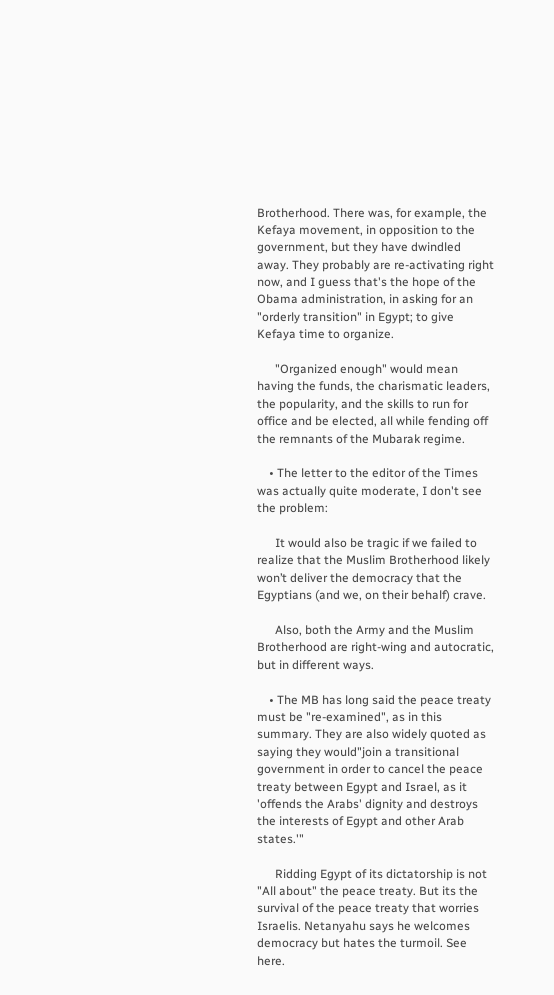Brotherhood. There was, for example, the Kefaya movement, in opposition to the government, but they have dwindled away. They probably are re-activating right now, and I guess that's the hope of the Obama administration, in asking for an "orderly transition" in Egypt; to give Kefaya time to organize.

      "Organized enough" would mean having the funds, the charismatic leaders, the popularity, and the skills to run for office and be elected, all while fending off the remnants of the Mubarak regime.

    • The letter to the editor of the Times was actually quite moderate, I don't see the problem:

      It would also be tragic if we failed to realize that the Muslim Brotherhood likely won’t deliver the democracy that the Egyptians (and we, on their behalf) crave.

      Also, both the Army and the Muslim Brotherhood are right-wing and autocratic, but in different ways.

    • The MB has long said the peace treaty must be "re-examined", as in this summary. They are also widely quoted as saying they would"join a transitional government in order to cancel the peace treaty between Egypt and Israel, as it 'offends the Arabs' dignity and destroys the interests of Egypt and other Arab states.'"

      Ridding Egypt of its dictatorship is not "All about" the peace treaty. But its the survival of the peace treaty that worries Israelis. Netanyahu says he welcomes democracy but hates the turmoil. See here.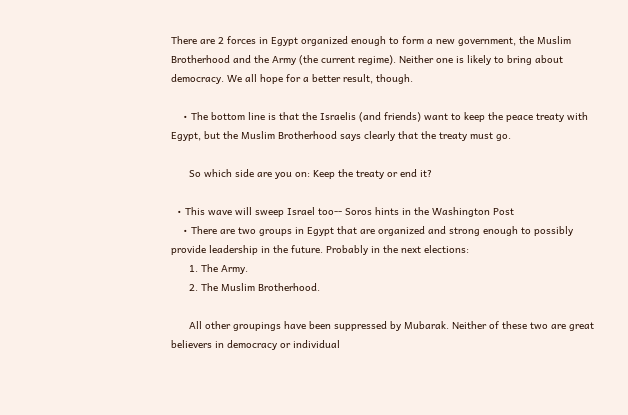There are 2 forces in Egypt organized enough to form a new government, the Muslim Brotherhood and the Army (the current regime). Neither one is likely to bring about democracy. We all hope for a better result, though.

    • The bottom line is that the Israelis (and friends) want to keep the peace treaty with Egypt, but the Muslim Brotherhood says clearly that the treaty must go.

      So which side are you on: Keep the treaty or end it?

  • This wave will sweep Israel too-- Soros hints in the Washington Post
    • There are two groups in Egypt that are organized and strong enough to possibly provide leadership in the future. Probably in the next elections:
      1. The Army.
      2. The Muslim Brotherhood.

      All other groupings have been suppressed by Mubarak. Neither of these two are great believers in democracy or individual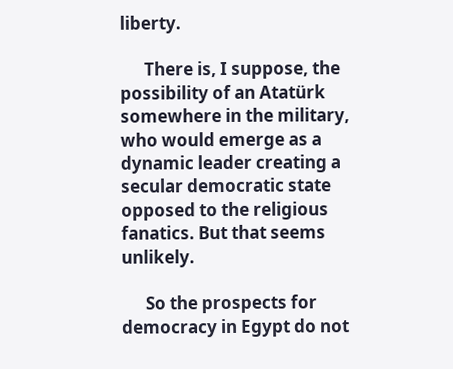liberty.

      There is, I suppose, the possibility of an Atatürk somewhere in the military, who would emerge as a dynamic leader creating a secular democratic state opposed to the religious fanatics. But that seems unlikely.

      So the prospects for democracy in Egypt do not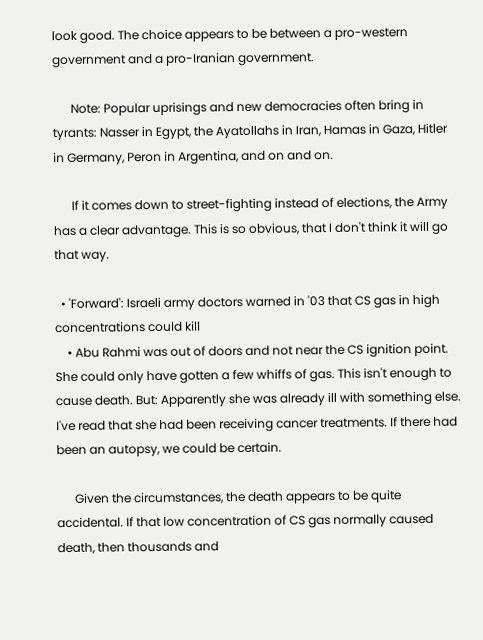look good. The choice appears to be between a pro-western government and a pro-Iranian government.

      Note: Popular uprisings and new democracies often bring in tyrants: Nasser in Egypt, the Ayatollahs in Iran, Hamas in Gaza, Hitler in Germany, Peron in Argentina, and on and on.

      If it comes down to street-fighting instead of elections, the Army has a clear advantage. This is so obvious, that I don't think it will go that way.

  • 'Forward': Israeli army doctors warned in '03 that CS gas in high concentrations could kill
    • Abu Rahmi was out of doors and not near the CS ignition point. She could only have gotten a few whiffs of gas. This isn't enough to cause death. But: Apparently she was already ill with something else. I've read that she had been receiving cancer treatments. If there had been an autopsy, we could be certain.

      Given the circumstances, the death appears to be quite accidental. If that low concentration of CS gas normally caused death, then thousands and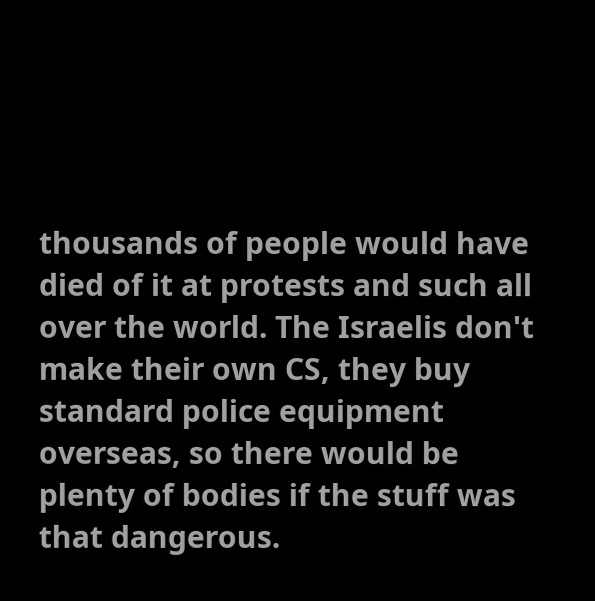thousands of people would have died of it at protests and such all over the world. The Israelis don't make their own CS, they buy standard police equipment overseas, so there would be plenty of bodies if the stuff was that dangerous.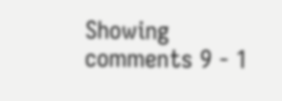Showing comments 9 - 1